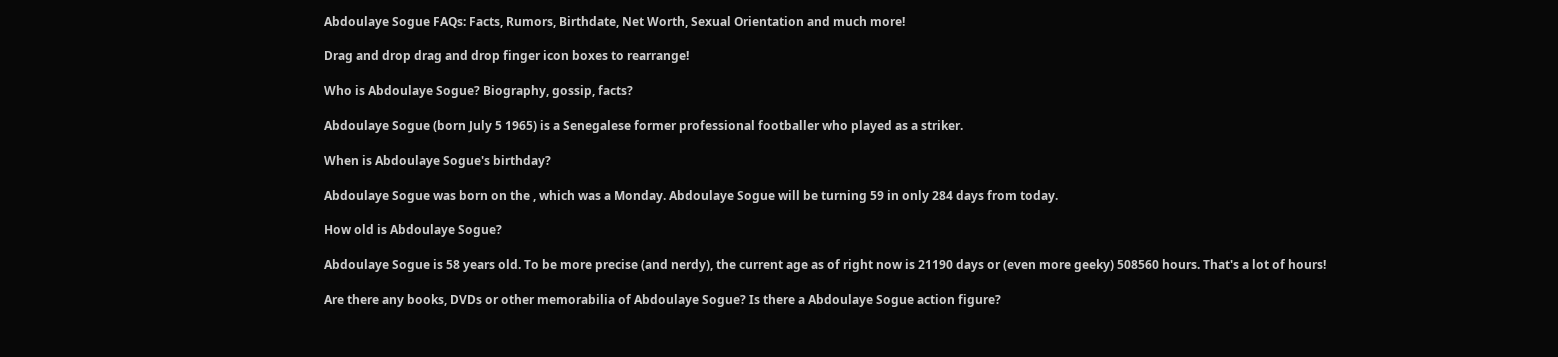Abdoulaye Sogue FAQs: Facts, Rumors, Birthdate, Net Worth, Sexual Orientation and much more!

Drag and drop drag and drop finger icon boxes to rearrange!

Who is Abdoulaye Sogue? Biography, gossip, facts?

Abdoulaye Sogue (born July 5 1965) is a Senegalese former professional footballer who played as a striker.

When is Abdoulaye Sogue's birthday?

Abdoulaye Sogue was born on the , which was a Monday. Abdoulaye Sogue will be turning 59 in only 284 days from today.

How old is Abdoulaye Sogue?

Abdoulaye Sogue is 58 years old. To be more precise (and nerdy), the current age as of right now is 21190 days or (even more geeky) 508560 hours. That's a lot of hours!

Are there any books, DVDs or other memorabilia of Abdoulaye Sogue? Is there a Abdoulaye Sogue action figure?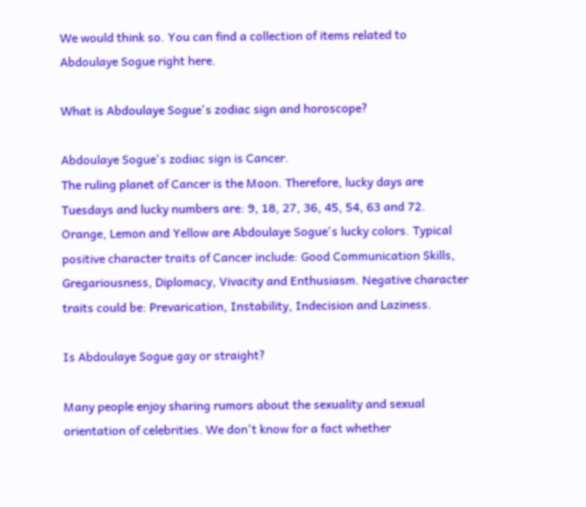We would think so. You can find a collection of items related to Abdoulaye Sogue right here.

What is Abdoulaye Sogue's zodiac sign and horoscope?

Abdoulaye Sogue's zodiac sign is Cancer.
The ruling planet of Cancer is the Moon. Therefore, lucky days are Tuesdays and lucky numbers are: 9, 18, 27, 36, 45, 54, 63 and 72. Orange, Lemon and Yellow are Abdoulaye Sogue's lucky colors. Typical positive character traits of Cancer include: Good Communication Skills, Gregariousness, Diplomacy, Vivacity and Enthusiasm. Negative character traits could be: Prevarication, Instability, Indecision and Laziness.

Is Abdoulaye Sogue gay or straight?

Many people enjoy sharing rumors about the sexuality and sexual orientation of celebrities. We don't know for a fact whether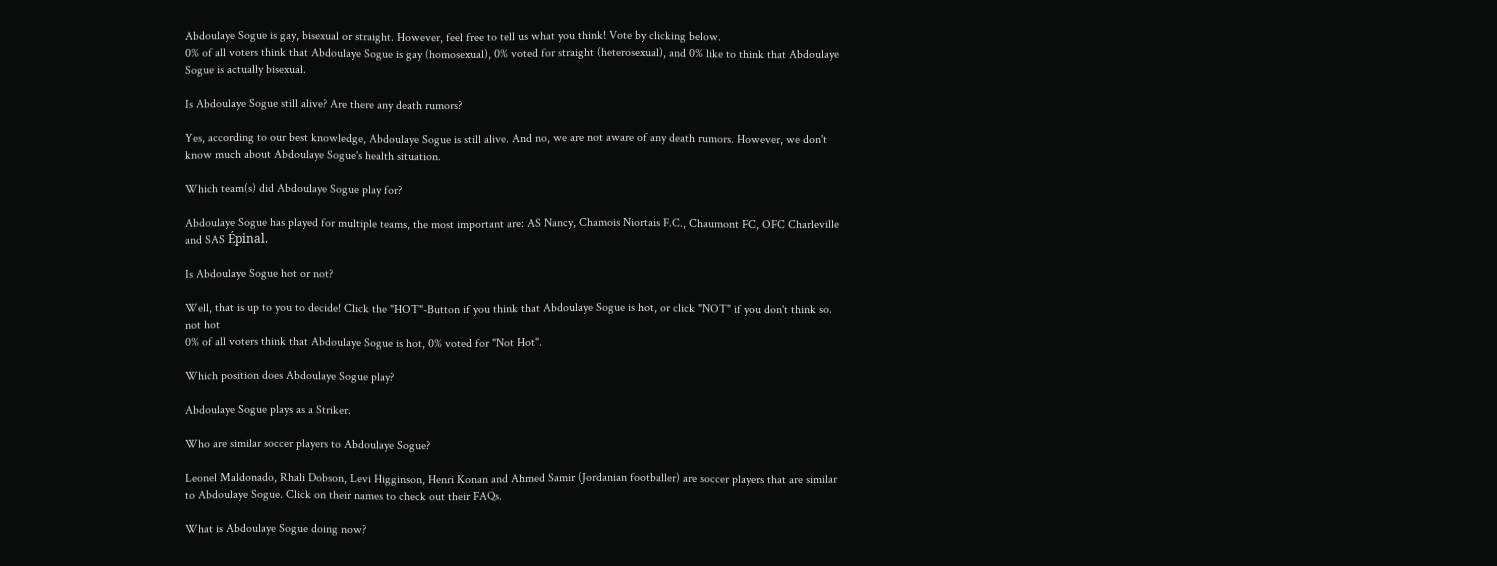Abdoulaye Sogue is gay, bisexual or straight. However, feel free to tell us what you think! Vote by clicking below.
0% of all voters think that Abdoulaye Sogue is gay (homosexual), 0% voted for straight (heterosexual), and 0% like to think that Abdoulaye Sogue is actually bisexual.

Is Abdoulaye Sogue still alive? Are there any death rumors?

Yes, according to our best knowledge, Abdoulaye Sogue is still alive. And no, we are not aware of any death rumors. However, we don't know much about Abdoulaye Sogue's health situation.

Which team(s) did Abdoulaye Sogue play for?

Abdoulaye Sogue has played for multiple teams, the most important are: AS Nancy, Chamois Niortais F.C., Chaumont FC, OFC Charleville and SAS Épinal.

Is Abdoulaye Sogue hot or not?

Well, that is up to you to decide! Click the "HOT"-Button if you think that Abdoulaye Sogue is hot, or click "NOT" if you don't think so.
not hot
0% of all voters think that Abdoulaye Sogue is hot, 0% voted for "Not Hot".

Which position does Abdoulaye Sogue play?

Abdoulaye Sogue plays as a Striker.

Who are similar soccer players to Abdoulaye Sogue?

Leonel Maldonado, Rhali Dobson, Levi Higginson, Henri Konan and Ahmed Samir (Jordanian footballer) are soccer players that are similar to Abdoulaye Sogue. Click on their names to check out their FAQs.

What is Abdoulaye Sogue doing now?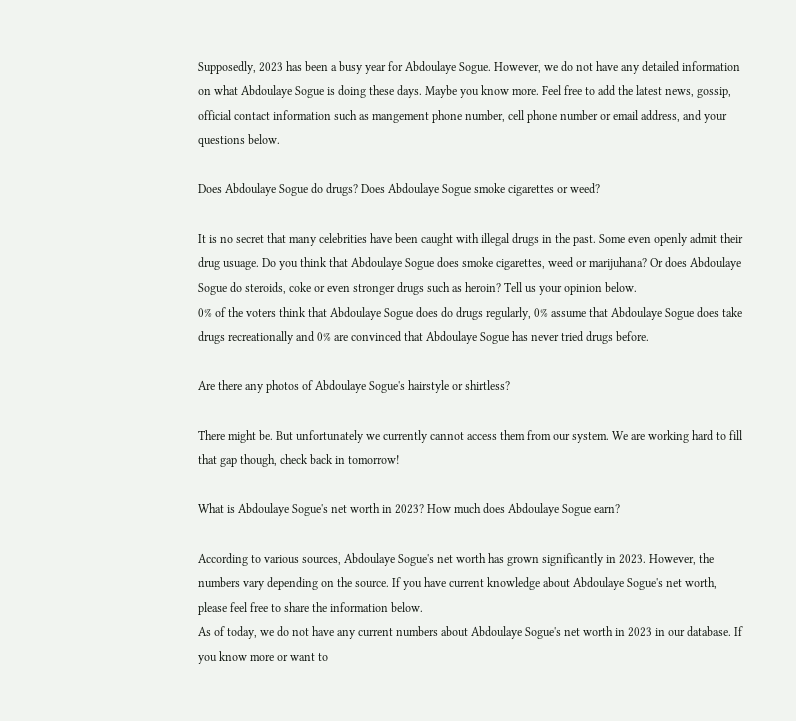Supposedly, 2023 has been a busy year for Abdoulaye Sogue. However, we do not have any detailed information on what Abdoulaye Sogue is doing these days. Maybe you know more. Feel free to add the latest news, gossip, official contact information such as mangement phone number, cell phone number or email address, and your questions below.

Does Abdoulaye Sogue do drugs? Does Abdoulaye Sogue smoke cigarettes or weed?

It is no secret that many celebrities have been caught with illegal drugs in the past. Some even openly admit their drug usuage. Do you think that Abdoulaye Sogue does smoke cigarettes, weed or marijuhana? Or does Abdoulaye Sogue do steroids, coke or even stronger drugs such as heroin? Tell us your opinion below.
0% of the voters think that Abdoulaye Sogue does do drugs regularly, 0% assume that Abdoulaye Sogue does take drugs recreationally and 0% are convinced that Abdoulaye Sogue has never tried drugs before.

Are there any photos of Abdoulaye Sogue's hairstyle or shirtless?

There might be. But unfortunately we currently cannot access them from our system. We are working hard to fill that gap though, check back in tomorrow!

What is Abdoulaye Sogue's net worth in 2023? How much does Abdoulaye Sogue earn?

According to various sources, Abdoulaye Sogue's net worth has grown significantly in 2023. However, the numbers vary depending on the source. If you have current knowledge about Abdoulaye Sogue's net worth, please feel free to share the information below.
As of today, we do not have any current numbers about Abdoulaye Sogue's net worth in 2023 in our database. If you know more or want to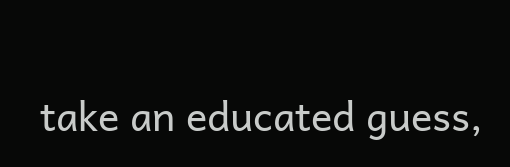take an educated guess,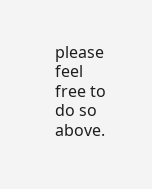please feel free to do so above.